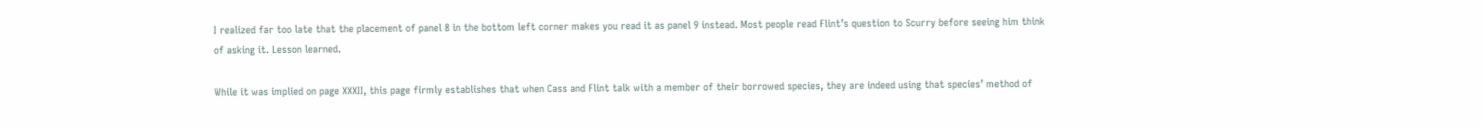I realized far too late that the placement of panel 8 in the bottom left corner makes you read it as panel 9 instead. Most people read Flint’s question to Scurry before seeing him think of asking it. Lesson learned.

While it was implied on page XXXII, this page firmly establishes that when Cass and Flint talk with a member of their borrowed species, they are indeed using that species’ method of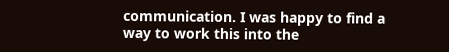communication. I was happy to find a way to work this into the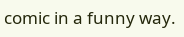comic in a funny way.